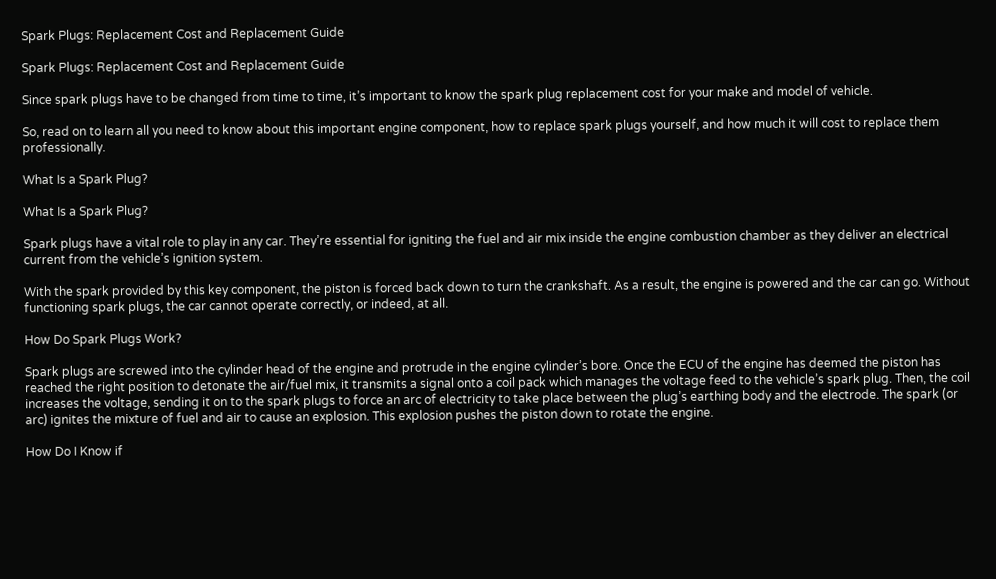Spark Plugs: Replacement Cost and Replacement Guide

Spark Plugs: Replacement Cost and Replacement Guide

Since spark plugs have to be changed from time to time, it’s important to know the spark plug replacement cost for your make and model of vehicle.

So, read on to learn all you need to know about this important engine component, how to replace spark plugs yourself, and how much it will cost to replace them professionally.

What Is a Spark Plug?

What Is a Spark Plug?

Spark plugs have a vital role to play in any car. They’re essential for igniting the fuel and air mix inside the engine combustion chamber as they deliver an electrical current from the vehicle’s ignition system.

With the spark provided by this key component, the piston is forced back down to turn the crankshaft. As a result, the engine is powered and the car can go. Without functioning spark plugs, the car cannot operate correctly, or indeed, at all.

How Do Spark Plugs Work?

Spark plugs are screwed into the cylinder head of the engine and protrude in the engine cylinder’s bore. Once the ECU of the engine has deemed the piston has reached the right position to detonate the air/fuel mix, it transmits a signal onto a coil pack which manages the voltage feed to the vehicle’s spark plug. Then, the coil increases the voltage, sending it on to the spark plugs to force an arc of electricity to take place between the plug’s earthing body and the electrode. The spark (or arc) ignites the mixture of fuel and air to cause an explosion. This explosion pushes the piston down to rotate the engine.

How Do I Know if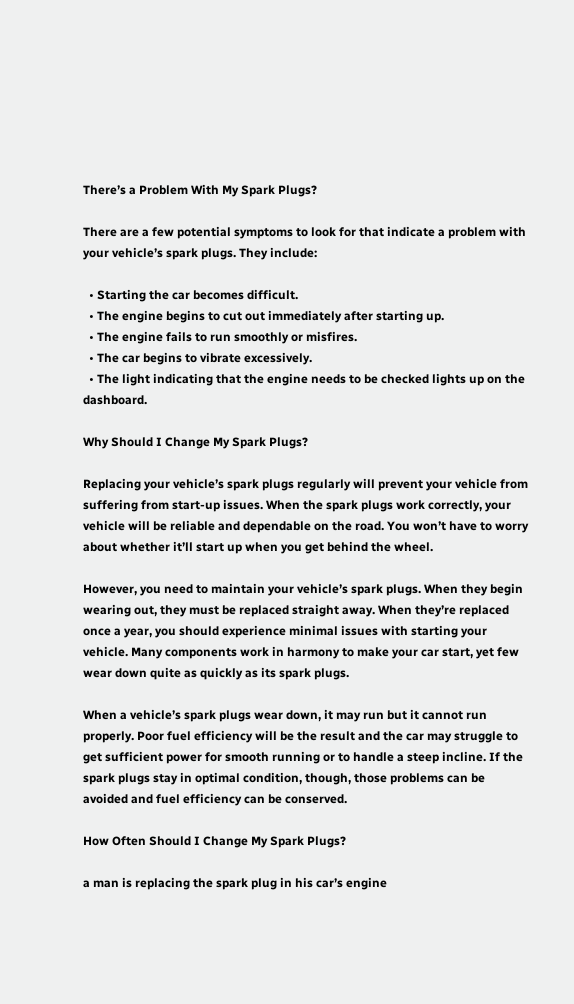There’s a Problem With My Spark Plugs?

There are a few potential symptoms to look for that indicate a problem with your vehicle’s spark plugs. They include:

  • Starting the car becomes difficult.
  • The engine begins to cut out immediately after starting up.
  • The engine fails to run smoothly or misfires.
  • The car begins to vibrate excessively.
  • The light indicating that the engine needs to be checked lights up on the dashboard.

Why Should I Change My Spark Plugs?

Replacing your vehicle’s spark plugs regularly will prevent your vehicle from suffering from start-up issues. When the spark plugs work correctly, your vehicle will be reliable and dependable on the road. You won’t have to worry about whether it’ll start up when you get behind the wheel.

However, you need to maintain your vehicle’s spark plugs. When they begin wearing out, they must be replaced straight away. When they’re replaced once a year, you should experience minimal issues with starting your vehicle. Many components work in harmony to make your car start, yet few wear down quite as quickly as its spark plugs.

When a vehicle’s spark plugs wear down, it may run but it cannot run properly. Poor fuel efficiency will be the result and the car may struggle to get sufficient power for smooth running or to handle a steep incline. If the spark plugs stay in optimal condition, though, those problems can be avoided and fuel efficiency can be conserved.

How Often Should I Change My Spark Plugs?

a man is replacing the spark plug in his car’s engine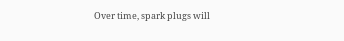Over time, spark plugs will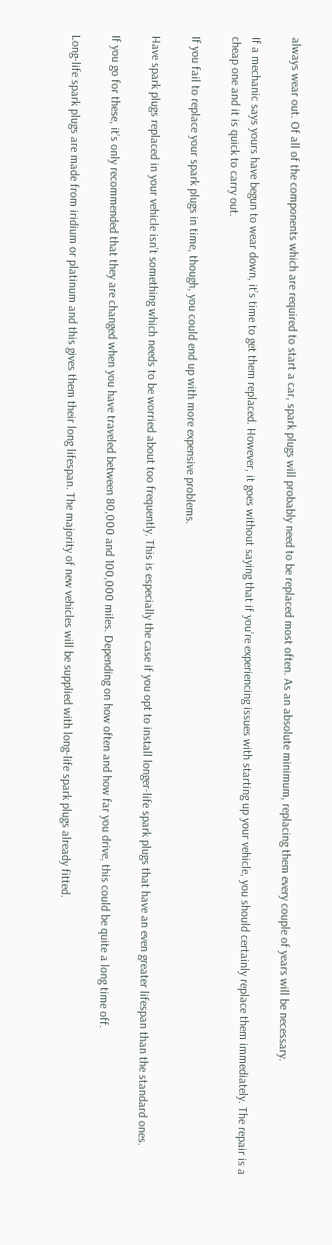always wear out. Of all of the components which are required to start a car, spark plugs will probably need to be replaced most often. As an absolute minimum, replacing them every couple of years will be necessary.

If a mechanic says yours have begun to wear down, it’s time to get them replaced. However, it goes without saying that if you’re experiencing issues with starting up your vehicle, you should certainly replace them immediately. The repair is a cheap one and it is quick to carry out.

If you fail to replace your spark plugs in time, though, you could end up with more expensive problems.

Have spark plugs replaced in your vehicle isn’t something which needs to be worried about too frequently. This is especially the case if you opt to install longer-life spark plugs that have an even greater lifespan than the standard ones.

If you go for these, it’s only recommended that they are changed when you have traveled between 80,000 and 100,000 miles. Depending on how often and how far you drive, this could be quite a long time off.

Long-life spark plugs are made from iridium or platinum and this gives them their long lifespan. The majority of new vehicles will be supplied with long-life spark plugs already fitted.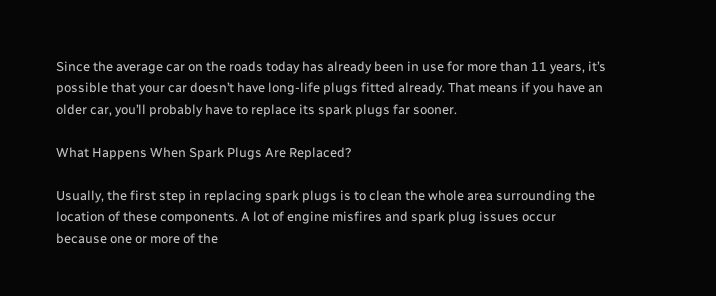Since the average car on the roads today has already been in use for more than 11 years, it’s possible that your car doesn’t have long-life plugs fitted already. That means if you have an older car, you’ll probably have to replace its spark plugs far sooner.

What Happens When Spark Plugs Are Replaced?

Usually, the first step in replacing spark plugs is to clean the whole area surrounding the location of these components. A lot of engine misfires and spark plug issues occur because one or more of the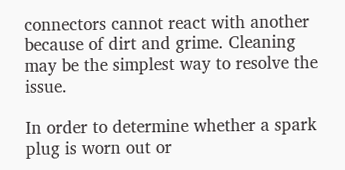connectors cannot react with another because of dirt and grime. Cleaning may be the simplest way to resolve the issue.

In order to determine whether a spark plug is worn out or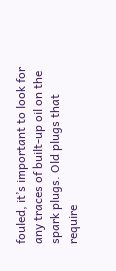fouled, it’s important to look for any traces of built-up oil on the spark plugs. Old plugs that require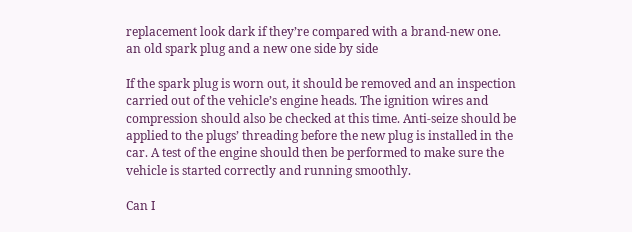replacement look dark if they’re compared with a brand-new one.
an old spark plug and a new one side by side

If the spark plug is worn out, it should be removed and an inspection carried out of the vehicle’s engine heads. The ignition wires and compression should also be checked at this time. Anti-seize should be applied to the plugs’ threading before the new plug is installed in the car. A test of the engine should then be performed to make sure the vehicle is started correctly and running smoothly.

Can I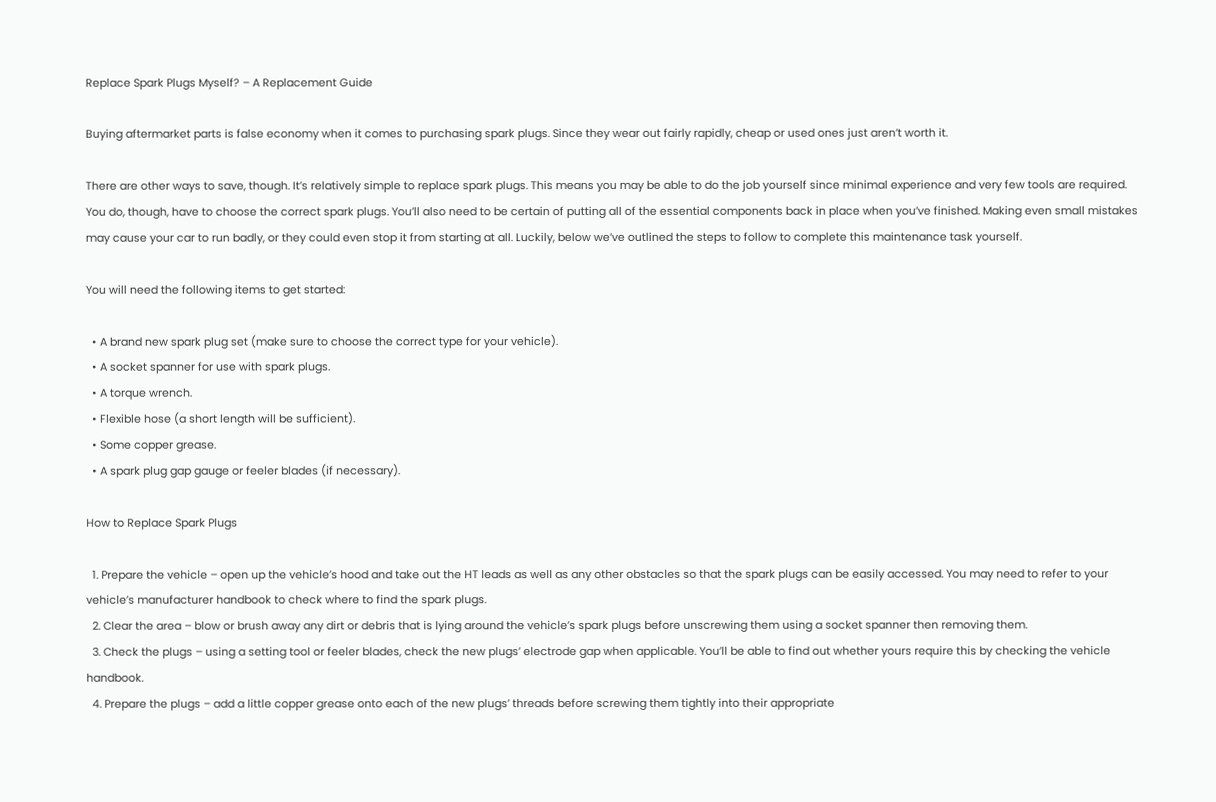Replace Spark Plugs Myself? – A Replacement Guide

Buying aftermarket parts is false economy when it comes to purchasing spark plugs. Since they wear out fairly rapidly, cheap or used ones just aren’t worth it.

There are other ways to save, though. It’s relatively simple to replace spark plugs. This means you may be able to do the job yourself since minimal experience and very few tools are required. You do, though, have to choose the correct spark plugs. You’ll also need to be certain of putting all of the essential components back in place when you’ve finished. Making even small mistakes may cause your car to run badly, or they could even stop it from starting at all. Luckily, below we’ve outlined the steps to follow to complete this maintenance task yourself.

You will need the following items to get started:

  • A brand new spark plug set (make sure to choose the correct type for your vehicle).
  • A socket spanner for use with spark plugs.
  • A torque wrench.
  • Flexible hose (a short length will be sufficient).
  • Some copper grease.
  • A spark plug gap gauge or feeler blades (if necessary).

How to Replace Spark Plugs

  1. Prepare the vehicle – open up the vehicle’s hood and take out the HT leads as well as any other obstacles so that the spark plugs can be easily accessed. You may need to refer to your vehicle’s manufacturer handbook to check where to find the spark plugs.
  2. Clear the area – blow or brush away any dirt or debris that is lying around the vehicle’s spark plugs before unscrewing them using a socket spanner then removing them.
  3. Check the plugs – using a setting tool or feeler blades, check the new plugs’ electrode gap when applicable. You’ll be able to find out whether yours require this by checking the vehicle handbook.
  4. Prepare the plugs – add a little copper grease onto each of the new plugs’ threads before screwing them tightly into their appropriate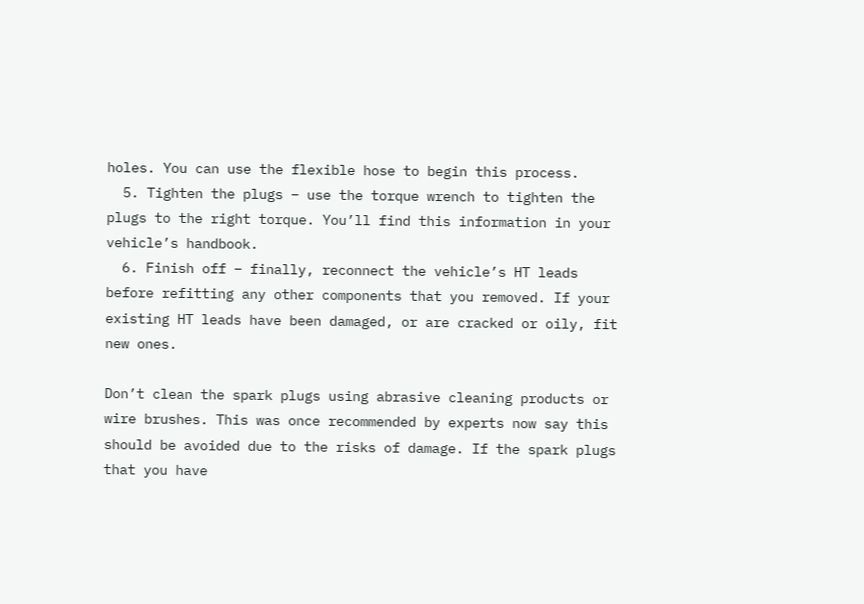holes. You can use the flexible hose to begin this process.
  5. Tighten the plugs – use the torque wrench to tighten the plugs to the right torque. You’ll find this information in your vehicle’s handbook.
  6. Finish off – finally, reconnect the vehicle’s HT leads before refitting any other components that you removed. If your existing HT leads have been damaged, or are cracked or oily, fit new ones.

Don’t clean the spark plugs using abrasive cleaning products or wire brushes. This was once recommended by experts now say this should be avoided due to the risks of damage. If the spark plugs that you have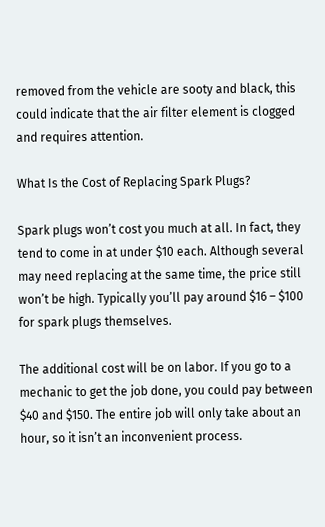removed from the vehicle are sooty and black, this could indicate that the air filter element is clogged and requires attention.

What Is the Cost of Replacing Spark Plugs?

Spark plugs won’t cost you much at all. In fact, they tend to come in at under $10 each. Although several may need replacing at the same time, the price still won’t be high. Typically you’ll pay around $16 – $100 for spark plugs themselves.

The additional cost will be on labor. If you go to a mechanic to get the job done, you could pay between $40 and $150. The entire job will only take about an hour, so it isn’t an inconvenient process.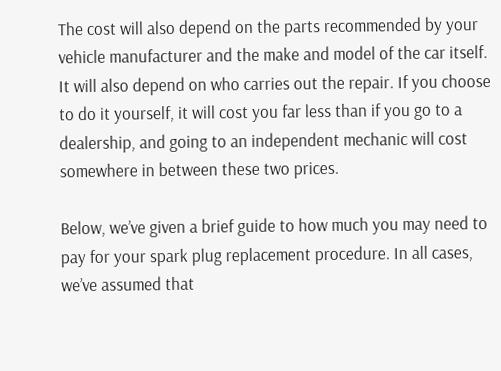The cost will also depend on the parts recommended by your vehicle manufacturer and the make and model of the car itself. It will also depend on who carries out the repair. If you choose to do it yourself, it will cost you far less than if you go to a dealership, and going to an independent mechanic will cost somewhere in between these two prices.

Below, we’ve given a brief guide to how much you may need to pay for your spark plug replacement procedure. In all cases, we’ve assumed that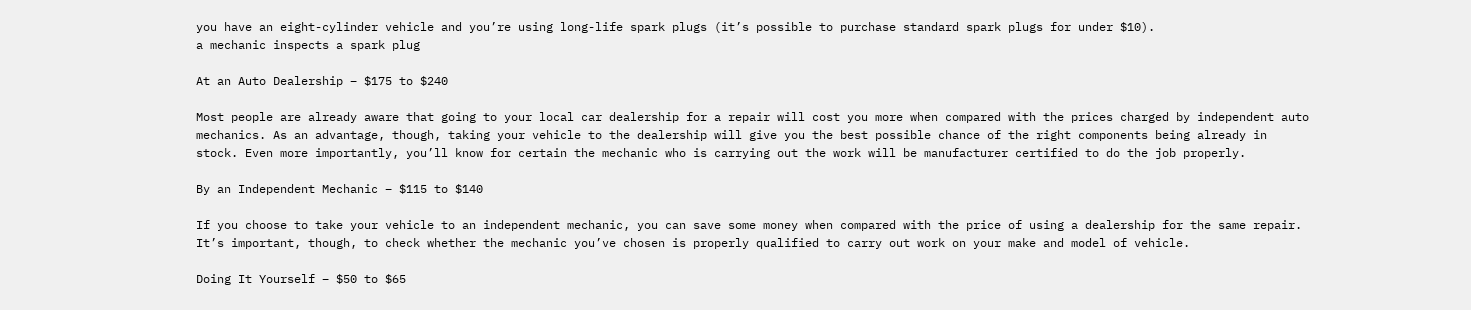you have an eight-cylinder vehicle and you’re using long-life spark plugs (it’s possible to purchase standard spark plugs for under $10).
a mechanic inspects a spark plug

At an Auto Dealership – $175 to $240

Most people are already aware that going to your local car dealership for a repair will cost you more when compared with the prices charged by independent auto mechanics. As an advantage, though, taking your vehicle to the dealership will give you the best possible chance of the right components being already in stock. Even more importantly, you’ll know for certain the mechanic who is carrying out the work will be manufacturer certified to do the job properly.

By an Independent Mechanic – $115 to $140

If you choose to take your vehicle to an independent mechanic, you can save some money when compared with the price of using a dealership for the same repair. It’s important, though, to check whether the mechanic you’ve chosen is properly qualified to carry out work on your make and model of vehicle.

Doing It Yourself – $50 to $65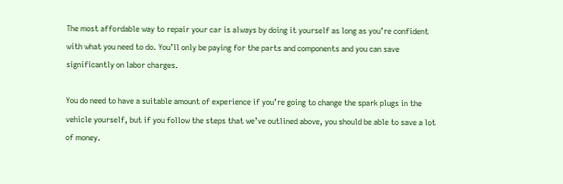The most affordable way to repair your car is always by doing it yourself as long as you’re confident with what you need to do. You’ll only be paying for the parts and components and you can save significantly on labor charges.

You do need to have a suitable amount of experience if you’re going to change the spark plugs in the vehicle yourself, but if you follow the steps that we’ve outlined above, you should be able to save a lot of money.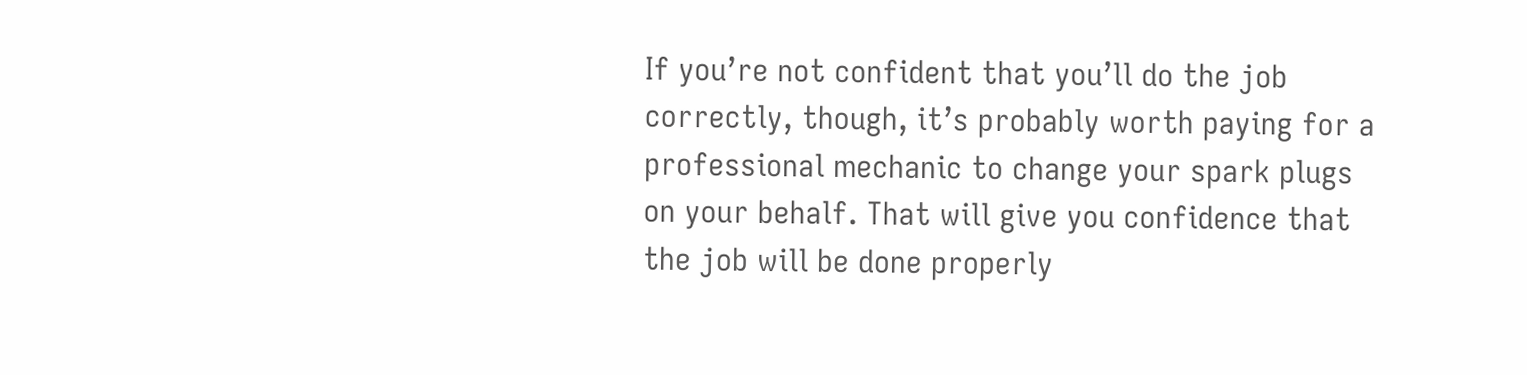If you’re not confident that you’ll do the job correctly, though, it’s probably worth paying for a professional mechanic to change your spark plugs on your behalf. That will give you confidence that the job will be done properly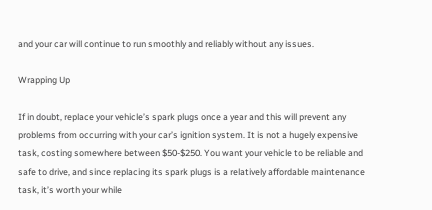and your car will continue to run smoothly and reliably without any issues.

Wrapping Up

If in doubt, replace your vehicle’s spark plugs once a year and this will prevent any problems from occurring with your car’s ignition system. It is not a hugely expensive task, costing somewhere between $50-$250. You want your vehicle to be reliable and safe to drive, and since replacing its spark plugs is a relatively affordable maintenance task, it’s worth your while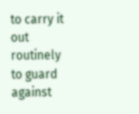to carry it out routinely to guard against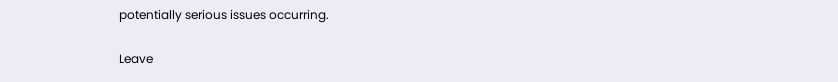potentially serious issues occurring.

Leave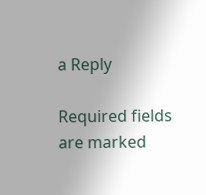a Reply

Required fields are marked